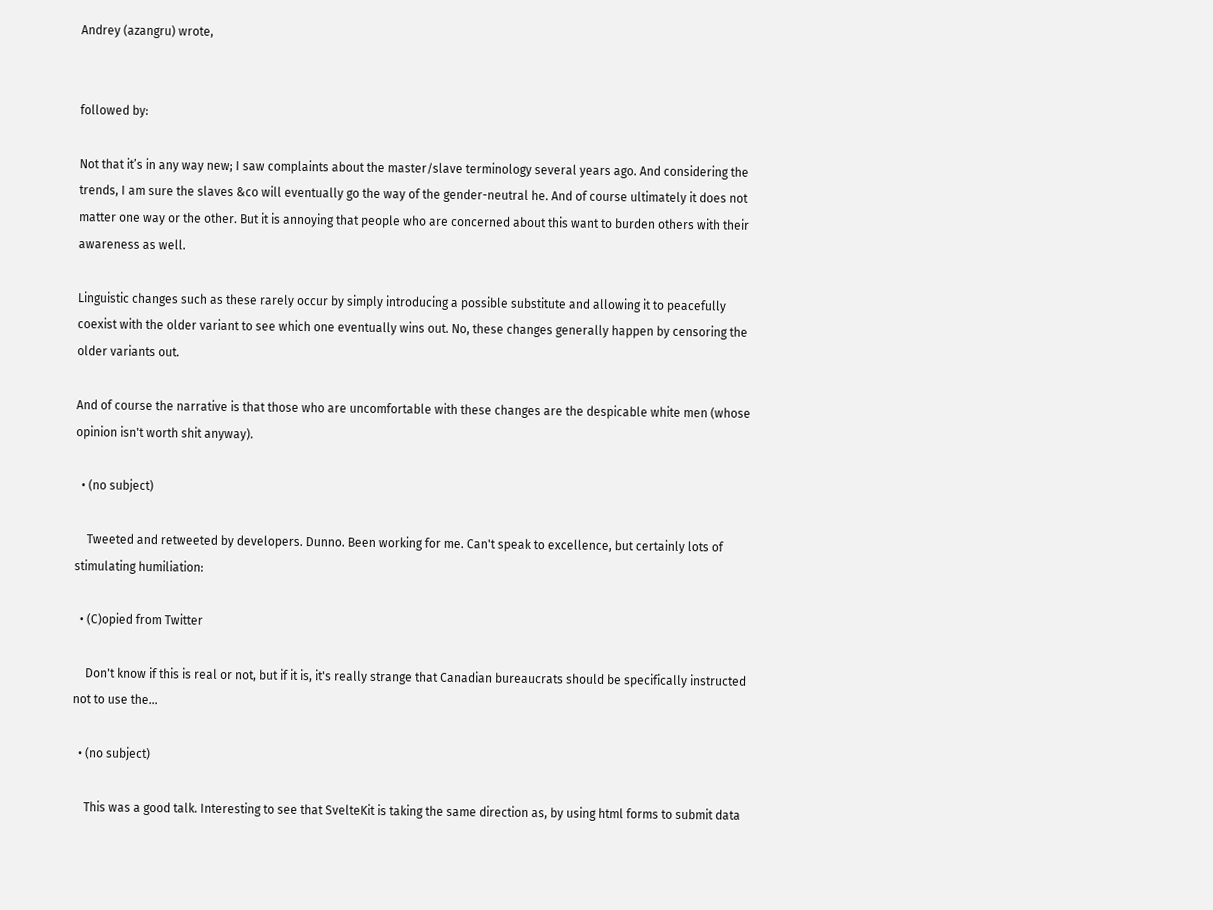Andrey (azangru) wrote,


followed by:

Not that it’s in any way new; I saw complaints about the master/slave terminology several years ago. And considering the trends, I am sure the slaves &co will eventually go the way of the gender-neutral he. And of course ultimately it does not matter one way or the other. But it is annoying that people who are concerned about this want to burden others with their awareness as well.

Linguistic changes such as these rarely occur by simply introducing a possible substitute and allowing it to peacefully coexist with the older variant to see which one eventually wins out. No, these changes generally happen by censoring the older variants out.

And of course the narrative is that those who are uncomfortable with these changes are the despicable white men (whose opinion isn't worth shit anyway).

  • (no subject)

    Tweeted and retweeted by developers. Dunno. Been working for me. Can't speak to excellence, but certainly lots of stimulating humiliation:

  • (C)opied from Twitter

    Don't know if this is real or not, but if it is, it's really strange that Canadian bureaucrats should be specifically instructed not to use the…

  • (no subject)

    This was a good talk. Interesting to see that SvelteKit is taking the same direction as, by using html forms to submit data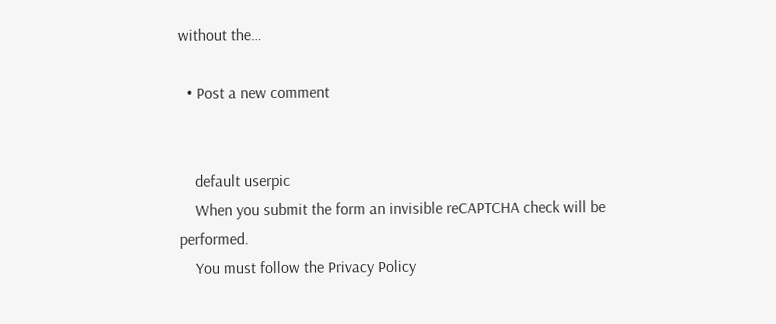without the…

  • Post a new comment


    default userpic
    When you submit the form an invisible reCAPTCHA check will be performed.
    You must follow the Privacy Policy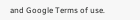and Google Terms of use.